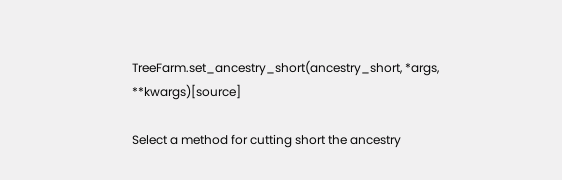TreeFarm.set_ancestry_short(ancestry_short, *args, **kwargs)[source]

Select a method for cutting short the ancestry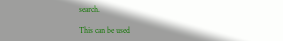search.

This can be used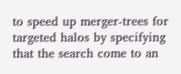to speed up merger-trees for targeted halos by specifying that the search come to an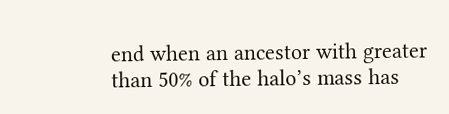end when an ancestor with greater than 50% of the halo’s mass has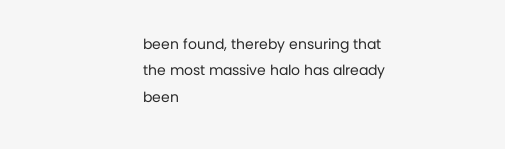been found, thereby ensuring that the most massive halo has already been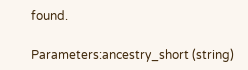found.

Parameters:ancestry_short (string)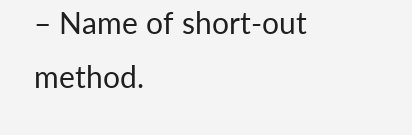– Name of short-out method.